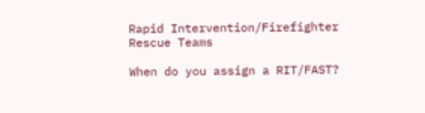Rapid Intervention/Firefighter Rescue Teams

When do you assign a RIT/FAST?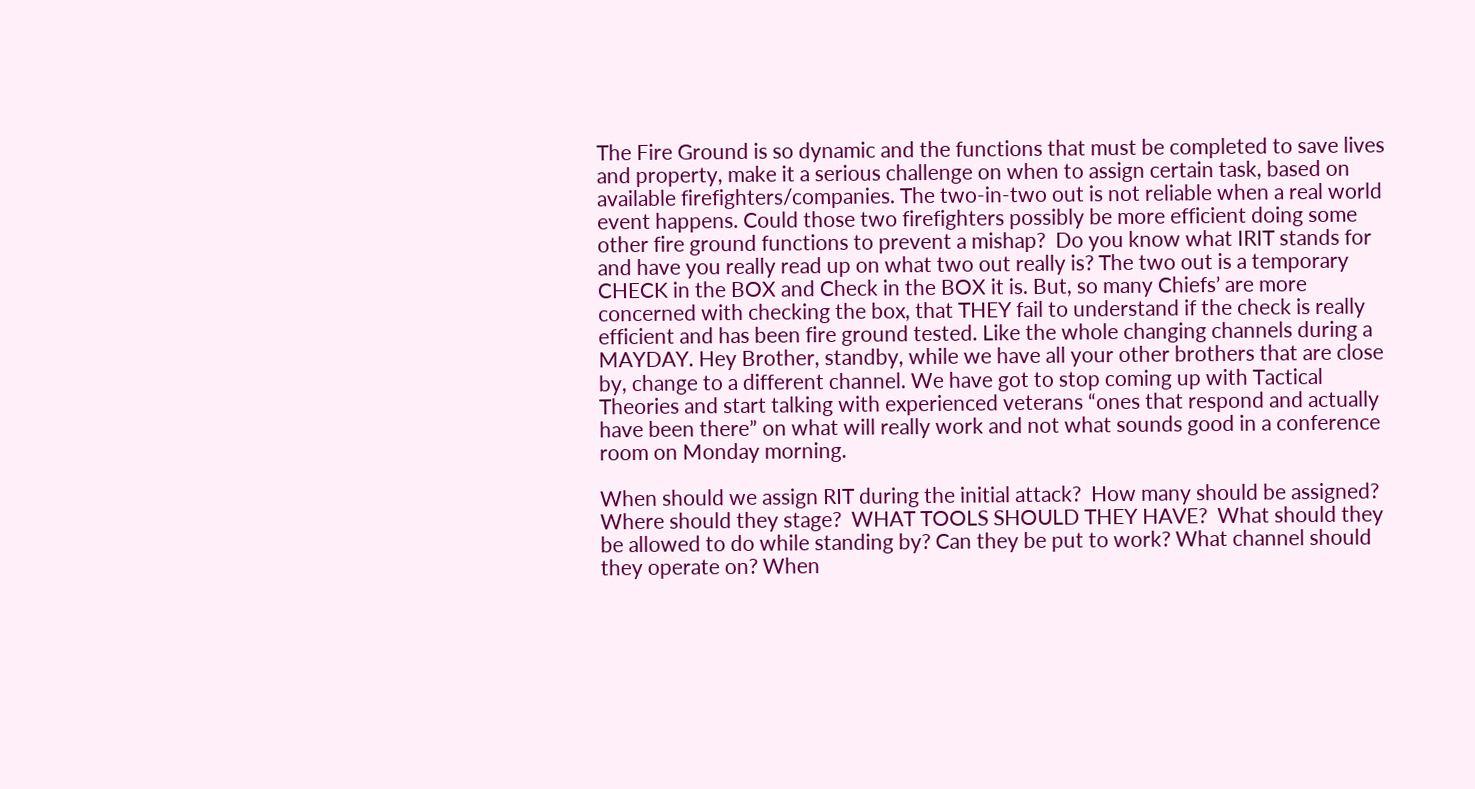The Fire Ground is so dynamic and the functions that must be completed to save lives and property, make it a serious challenge on when to assign certain task, based on available firefighters/companies. The two-in-two out is not reliable when a real world event happens. Could those two firefighters possibly be more efficient doing some other fire ground functions to prevent a mishap?  Do you know what IRIT stands for and have you really read up on what two out really is? The two out is a temporary CHECK in the BOX and Check in the BOX it is. But, so many Chiefs’ are more concerned with checking the box, that THEY fail to understand if the check is really efficient and has been fire ground tested. Like the whole changing channels during a MAYDAY. Hey Brother, standby, while we have all your other brothers that are close by, change to a different channel. We have got to stop coming up with Tactical Theories and start talking with experienced veterans “ones that respond and actually have been there” on what will really work and not what sounds good in a conference room on Monday morning.

When should we assign RIT during the initial attack?  How many should be assigned? Where should they stage?  WHAT TOOLS SHOULD THEY HAVE?  What should they be allowed to do while standing by? Can they be put to work? What channel should they operate on? When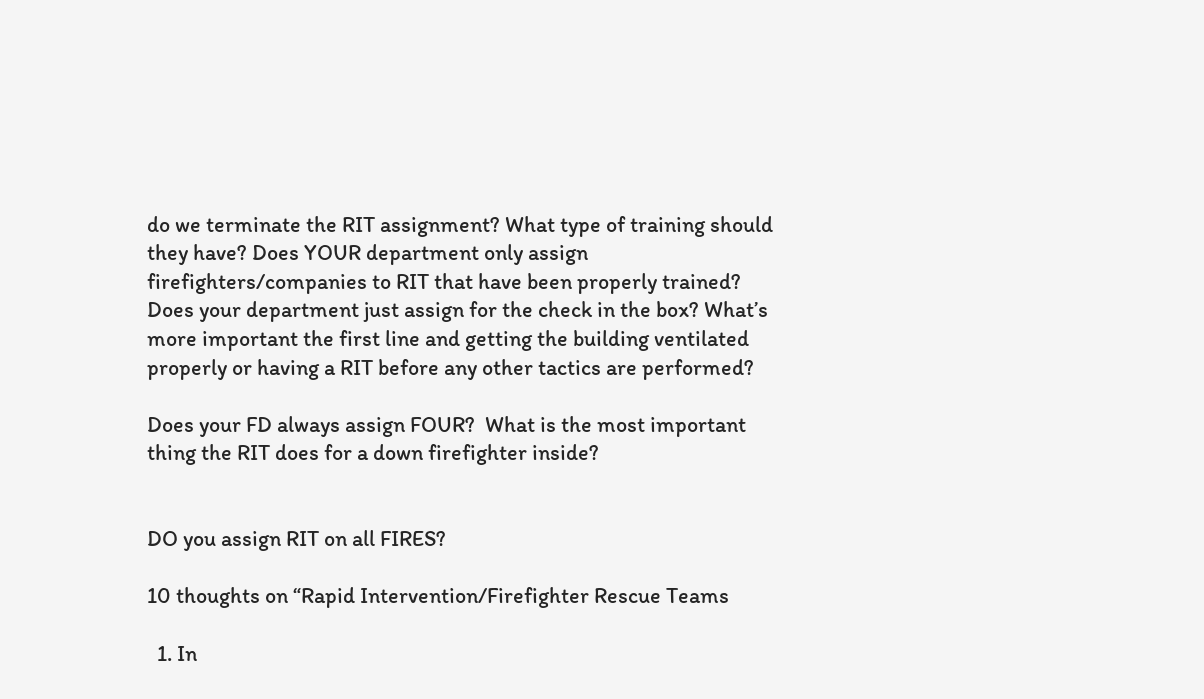do we terminate the RIT assignment? What type of training should they have? Does YOUR department only assign firefighters/companies to RIT that have been properly trained? Does your department just assign for the check in the box? What’s more important the first line and getting the building ventilated properly or having a RIT before any other tactics are performed?

Does your FD always assign FOUR?  What is the most important thing the RIT does for a down firefighter inside?


DO you assign RIT on all FIRES?

10 thoughts on “Rapid Intervention/Firefighter Rescue Teams

  1. In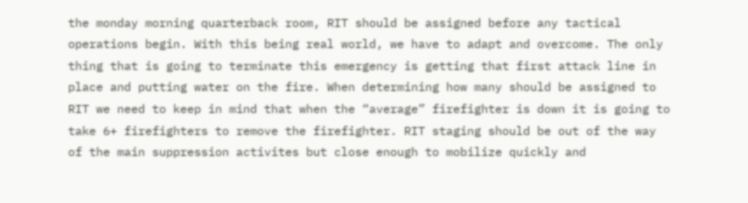the monday morning quarterback room, RIT should be assigned before any tactical operations begin. With this being real world, we have to adapt and overcome. The only thing that is going to terminate this emergency is getting that first attack line in place and putting water on the fire. When determining how many should be assigned to RIT we need to keep in mind that when the “average” firefighter is down it is going to take 6+ firefighters to remove the firefighter. RIT staging should be out of the way of the main suppression activites but close enough to mobilize quickly and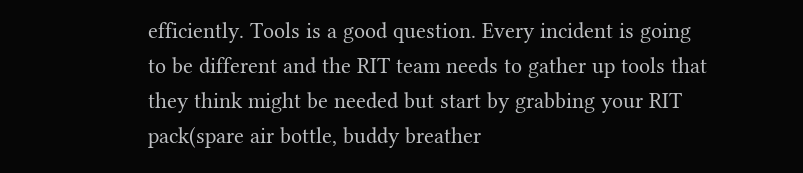efficiently. Tools is a good question. Every incident is going to be different and the RIT team needs to gather up tools that they think might be needed but start by grabbing your RIT pack(spare air bottle, buddy breather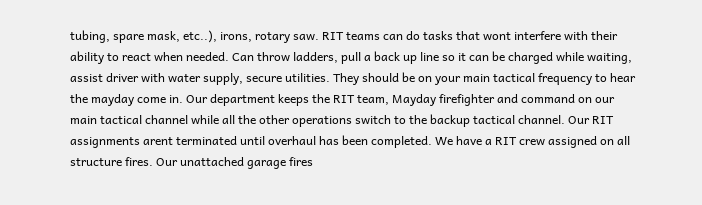tubing, spare mask, etc..), irons, rotary saw. RIT teams can do tasks that wont interfere with their ability to react when needed. Can throw ladders, pull a back up line so it can be charged while waiting, assist driver with water supply, secure utilities. They should be on your main tactical frequency to hear the mayday come in. Our department keeps the RIT team, Mayday firefighter and command on our main tactical channel while all the other operations switch to the backup tactical channel. Our RIT assignments arent terminated until overhaul has been completed. We have a RIT crew assigned on all structure fires. Our unattached garage fires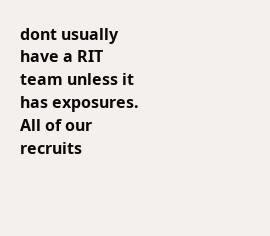dont usually have a RIT team unless it has exposures. All of our recruits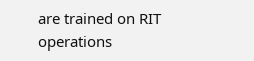are trained on RIT operations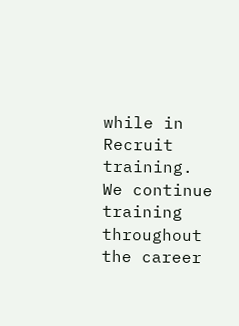while in Recruit training. We continue training throughout the career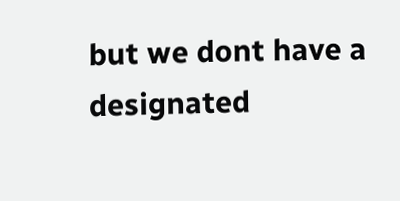but we dont have a designated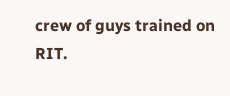crew of guys trained on RIT.